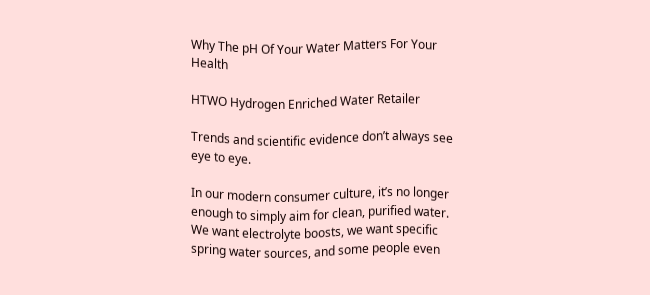Why The pH Of Your Water Matters For Your Health

HTWO Hydrogen Enriched Water Retailer

Trends and scientific evidence don’t always see eye to eye.

In our modern consumer culture, it’s no longer enough to simply aim for clean, purified water. We want electrolyte boosts, we want specific spring water sources, and some people even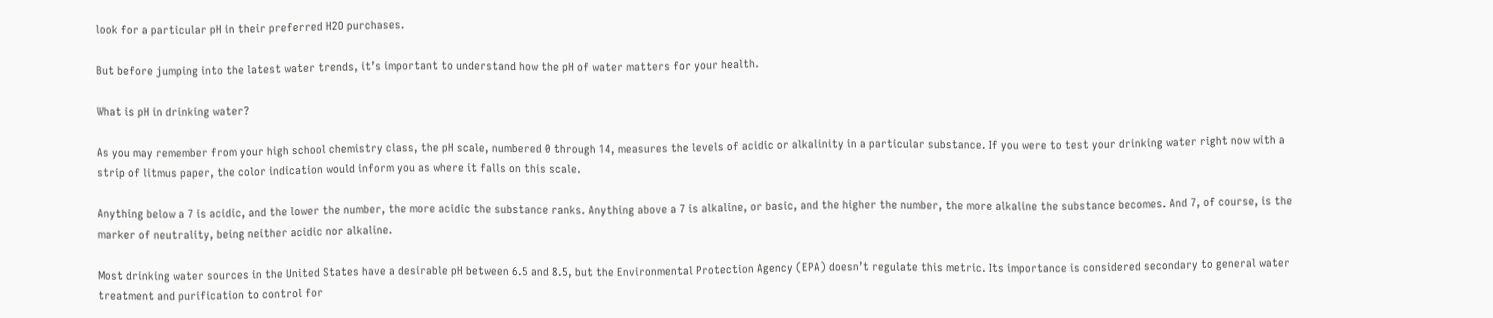look for a particular pH in their preferred H2O purchases.

But before jumping into the latest water trends, it’s important to understand how the pH of water matters for your health.

What is pH in drinking water?

As you may remember from your high school chemistry class, the pH scale, numbered 0 through 14, measures the levels of acidic or alkalinity in a particular substance. If you were to test your drinking water right now with a strip of litmus paper, the color indication would inform you as where it falls on this scale.

Anything below a 7 is acidic, and the lower the number, the more acidic the substance ranks. Anything above a 7 is alkaline, or basic, and the higher the number, the more alkaline the substance becomes. And 7, of course, is the marker of neutrality, being neither acidic nor alkaline.

Most drinking water sources in the United States have a desirable pH between 6.5 and 8.5, but the Environmental Protection Agency (EPA) doesn’t regulate this metric. Its importance is considered secondary to general water treatment and purification to control for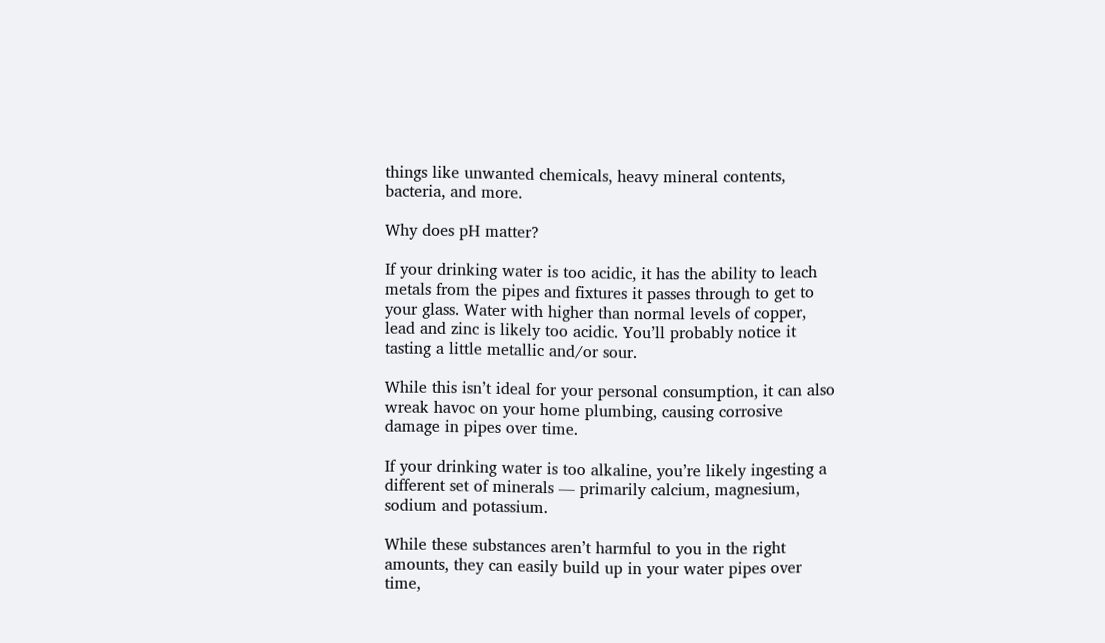things like unwanted chemicals, heavy mineral contents, bacteria, and more.

Why does pH matter?

If your drinking water is too acidic, it has the ability to leach metals from the pipes and fixtures it passes through to get to your glass. Water with higher than normal levels of copper, lead and zinc is likely too acidic. You’ll probably notice it tasting a little metallic and/or sour.

While this isn’t ideal for your personal consumption, it can also wreak havoc on your home plumbing, causing corrosive damage in pipes over time.

If your drinking water is too alkaline, you’re likely ingesting a different set of minerals — primarily calcium, magnesium, sodium and potassium.

While these substances aren’t harmful to you in the right amounts, they can easily build up in your water pipes over time,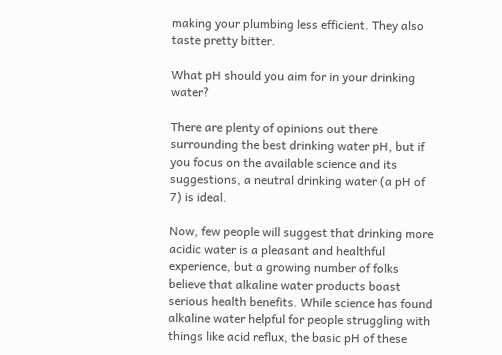making your plumbing less efficient. They also taste pretty bitter.

What pH should you aim for in your drinking water?

There are plenty of opinions out there surrounding the best drinking water pH, but if you focus on the available science and its suggestions, a neutral drinking water (a pH of 7) is ideal.

Now, few people will suggest that drinking more acidic water is a pleasant and healthful experience, but a growing number of folks believe that alkaline water products boast serious health benefits. While science has found alkaline water helpful for people struggling with things like acid reflux, the basic pH of these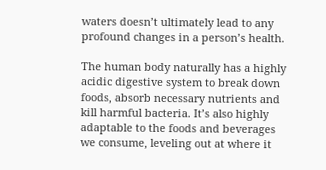waters doesn’t ultimately lead to any profound changes in a person’s health.

The human body naturally has a highly acidic digestive system to break down foods, absorb necessary nutrients and kill harmful bacteria. It’s also highly adaptable to the foods and beverages we consume, leveling out at where it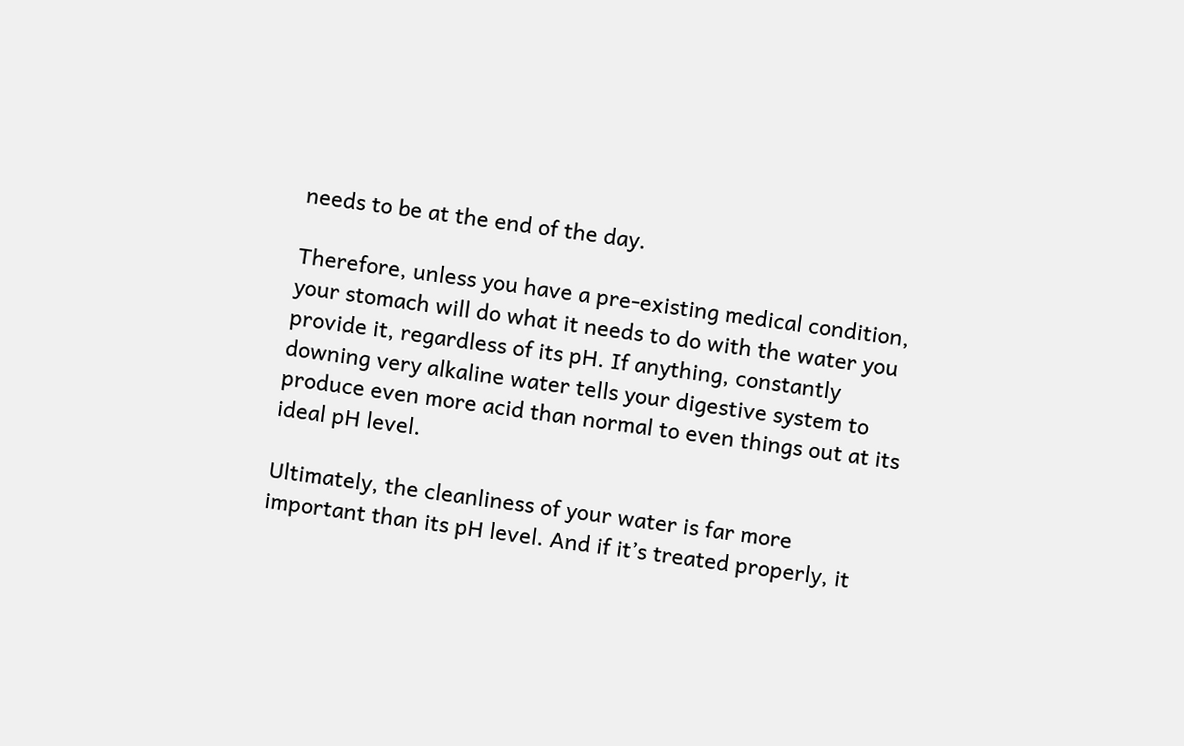needs to be at the end of the day.

Therefore, unless you have a pre-existing medical condition, your stomach will do what it needs to do with the water you provide it, regardless of its pH. If anything, constantly downing very alkaline water tells your digestive system to produce even more acid than normal to even things out at its ideal pH level.

Ultimately, the cleanliness of your water is far more important than its pH level. And if it’s treated properly, it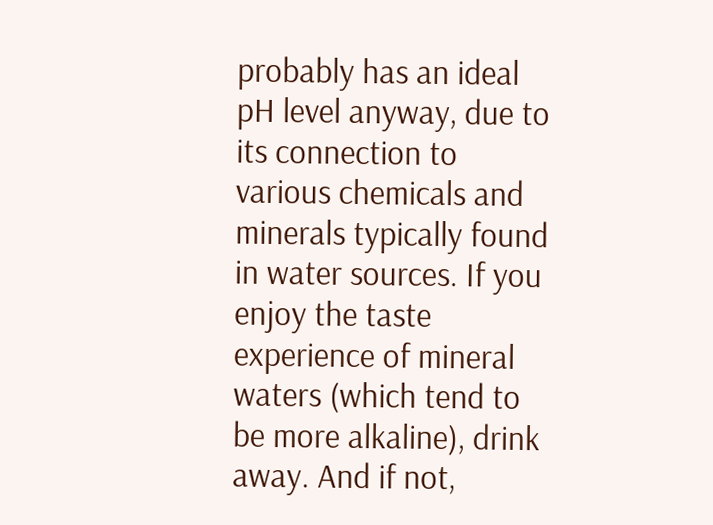probably has an ideal pH level anyway, due to its connection to various chemicals and minerals typically found in water sources. If you enjoy the taste experience of mineral waters (which tend to be more alkaline), drink away. And if not,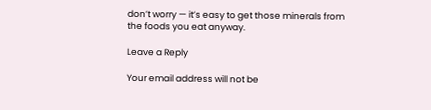don’t worry — it’s easy to get those minerals from the foods you eat anyway.

Leave a Reply

Your email address will not be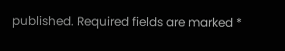published. Required fields are marked *